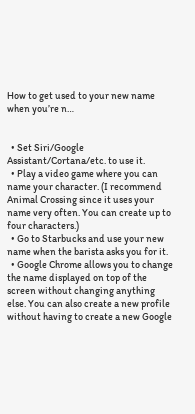How to get used to your new name when you’re n…


  • Set Siri/Google Assistant/Cortana/etc. to use it.
  • Play a video game where you can name your character. (I recommend Animal Crossing since it uses your name very often. You can create up to four characters.)
  • Go to Starbucks and use your new name when the barista asks you for it.
  • Google Chrome allows you to change the name displayed on top of the screen without changing anything else. You can also create a new profile without having to create a new Google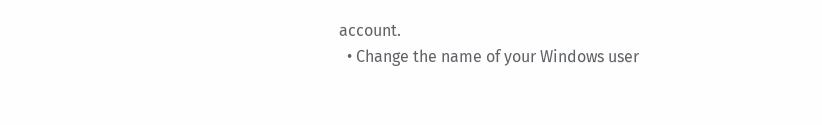account.
  • Change the name of your Windows user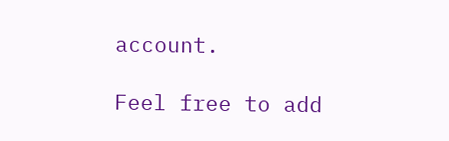account.

Feel free to add